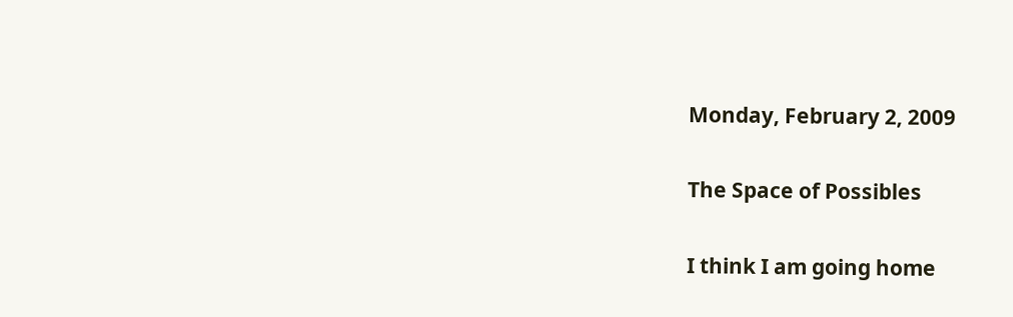Monday, February 2, 2009

The Space of Possibles

I think I am going home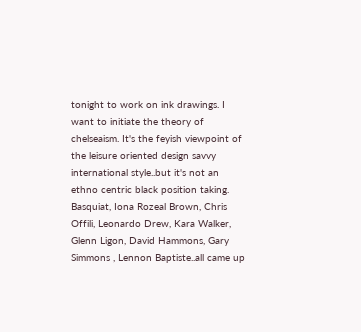tonight to work on ink drawings. I want to initiate the theory of chelseaism. It's the feyish viewpoint of the leisure oriented design savvy international style..but it's not an ethno centric black position taking. Basquiat, Iona Rozeal Brown, Chris Offili, Leonardo Drew, Kara Walker, Glenn Ligon, David Hammons, Gary Simmons , Lennon Baptiste..all came up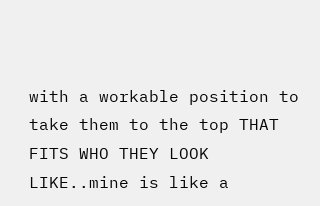with a workable position to take them to the top THAT FITS WHO THEY LOOK LIKE..mine is like a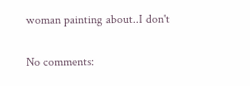woman painting about..I don't

No comments: